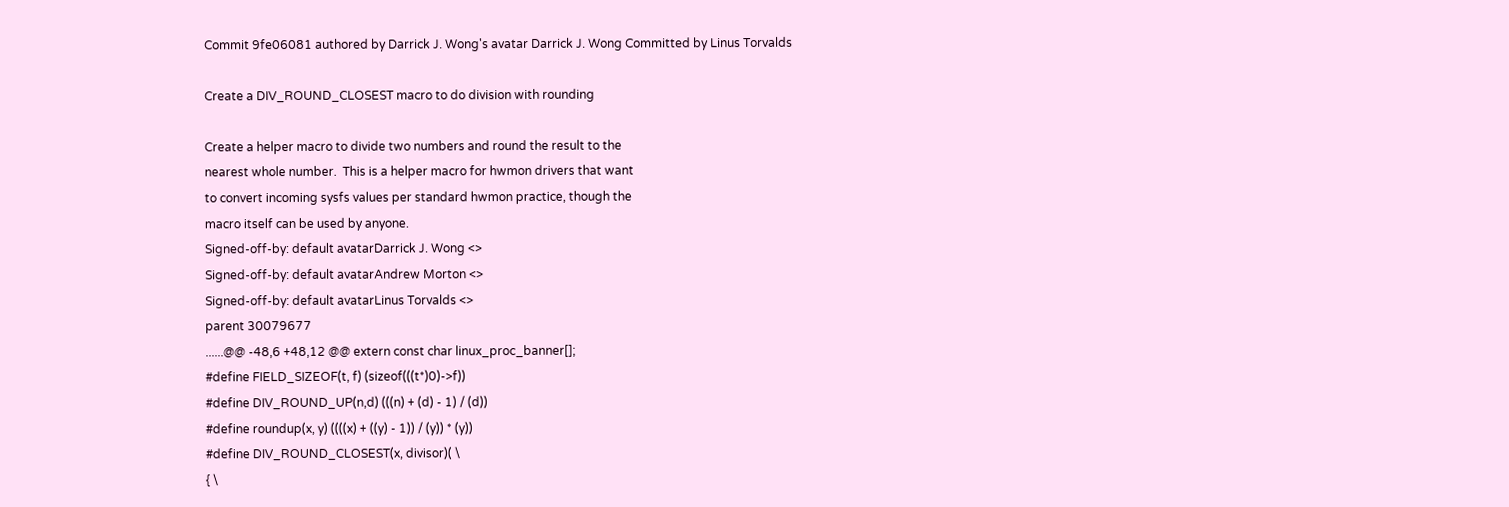Commit 9fe06081 authored by Darrick J. Wong's avatar Darrick J. Wong Committed by Linus Torvalds

Create a DIV_ROUND_CLOSEST macro to do division with rounding

Create a helper macro to divide two numbers and round the result to the
nearest whole number.  This is a helper macro for hwmon drivers that want
to convert incoming sysfs values per standard hwmon practice, though the
macro itself can be used by anyone.
Signed-off-by: default avatarDarrick J. Wong <>
Signed-off-by: default avatarAndrew Morton <>
Signed-off-by: default avatarLinus Torvalds <>
parent 30079677
......@@ -48,6 +48,12 @@ extern const char linux_proc_banner[];
#define FIELD_SIZEOF(t, f) (sizeof(((t*)0)->f))
#define DIV_ROUND_UP(n,d) (((n) + (d) - 1) / (d))
#define roundup(x, y) ((((x) + ((y) - 1)) / (y)) * (y))
#define DIV_ROUND_CLOSEST(x, divisor)( \
{ \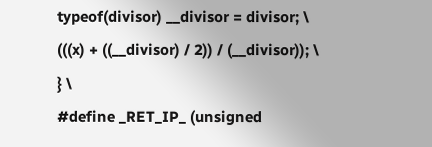typeof(divisor) __divisor = divisor; \
(((x) + ((__divisor) / 2)) / (__divisor)); \
} \
#define _RET_IP_ (unsigned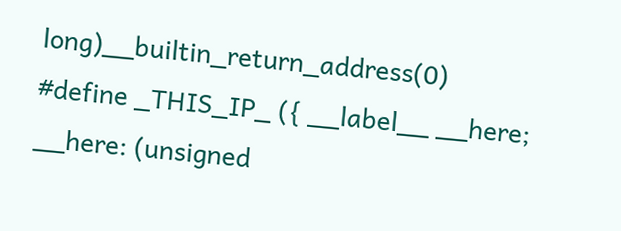long)__builtin_return_address(0)
#define _THIS_IP_ ({ __label__ __here; __here: (unsigned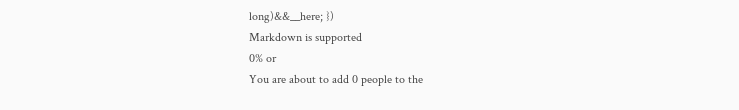long)&&__here; })
Markdown is supported
0% or
You are about to add 0 people to the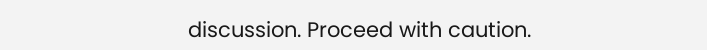discussion. Proceed with caution.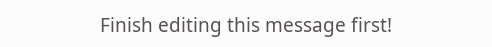Finish editing this message first!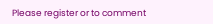Please register or to comment